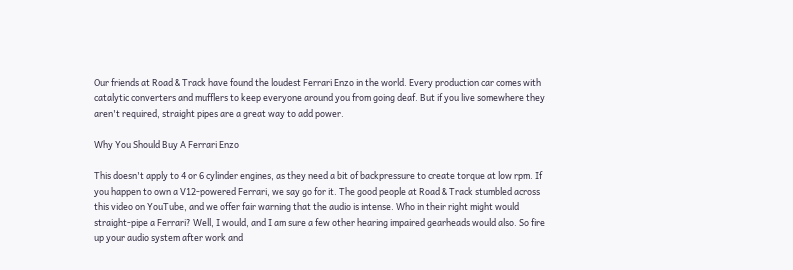Our friends at Road & Track have found the loudest Ferrari Enzo in the world. Every production car comes with catalytic converters and mufflers to keep everyone around you from going deaf. But if you live somewhere they aren't required, straight pipes are a great way to add power.

Why You Should Buy A Ferrari Enzo

This doesn't apply to 4 or 6 cylinder engines, as they need a bit of backpressure to create torque at low rpm. If you happen to own a V12-powered Ferrari, we say go for it. The good people at Road & Track stumbled across this video on YouTube, and we offer fair warning that the audio is intense. Who in their right might would straight-pipe a Ferrari? Well, I would, and I am sure a few other hearing impaired gearheads would also. So fire up your audio system after work and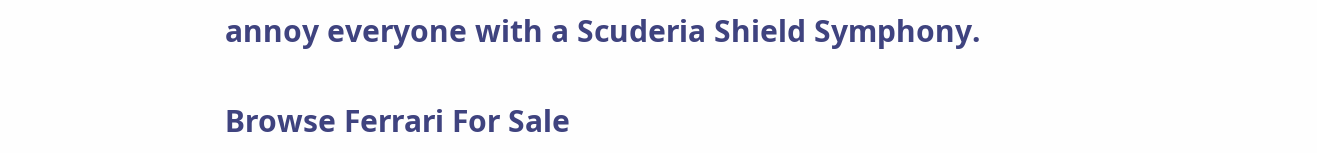annoy everyone with a Scuderia Shield Symphony.

Browse Ferrari For Sale